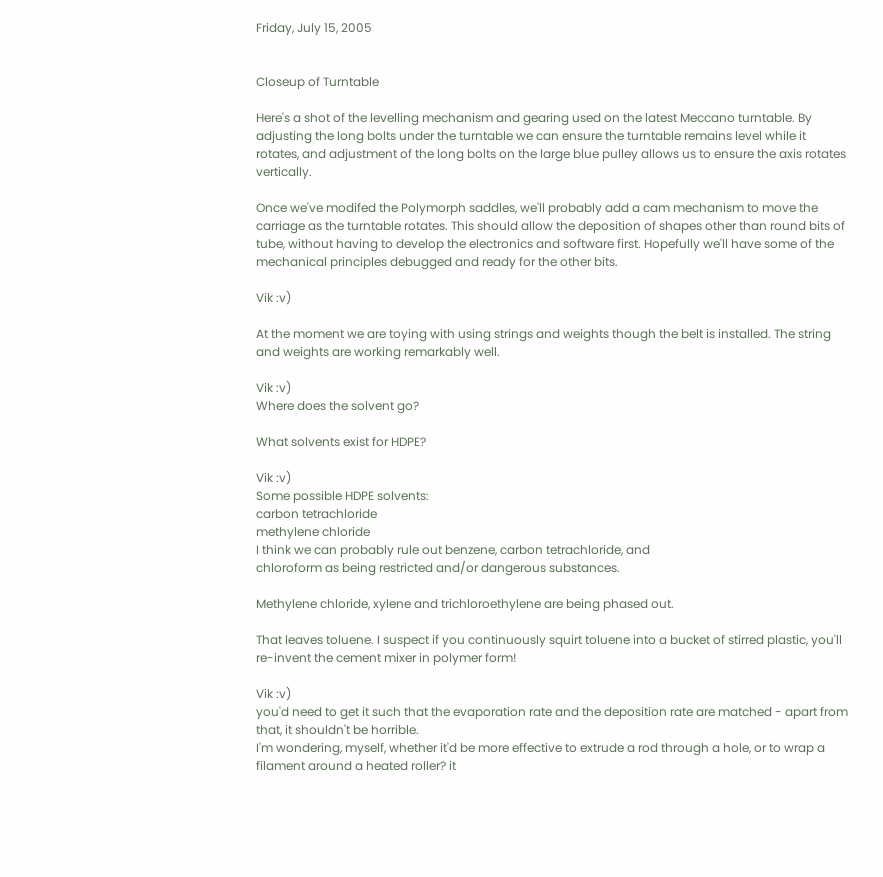Friday, July 15, 2005


Closeup of Turntable

Here's a shot of the levelling mechanism and gearing used on the latest Meccano turntable. By adjusting the long bolts under the turntable we can ensure the turntable remains level while it rotates, and adjustment of the long bolts on the large blue pulley allows us to ensure the axis rotates vertically.

Once we've modifed the Polymorph saddles, we'll probably add a cam mechanism to move the carriage as the turntable rotates. This should allow the deposition of shapes other than round bits of tube, without having to develop the electronics and software first. Hopefully we'll have some of the mechanical principles debugged and ready for the other bits.

Vik :v)

At the moment we are toying with using strings and weights though the belt is installed. The string and weights are working remarkably well.

Vik :v)
Where does the solvent go?

What solvents exist for HDPE?

Vik :v)
Some possible HDPE solvents:
carbon tetrachloride
methylene chloride
I think we can probably rule out benzene, carbon tetrachloride, and
chloroform as being restricted and/or dangerous substances.

Methylene chloride, xylene and trichloroethylene are being phased out.

That leaves toluene. I suspect if you continuously squirt toluene into a bucket of stirred plastic, you'll re-invent the cement mixer in polymer form!

Vik :v)
you'd need to get it such that the evaporation rate and the deposition rate are matched - apart from that, it shouldn't be horrible.
I'm wondering, myself, whether it'd be more effective to extrude a rod through a hole, or to wrap a filament around a heated roller? it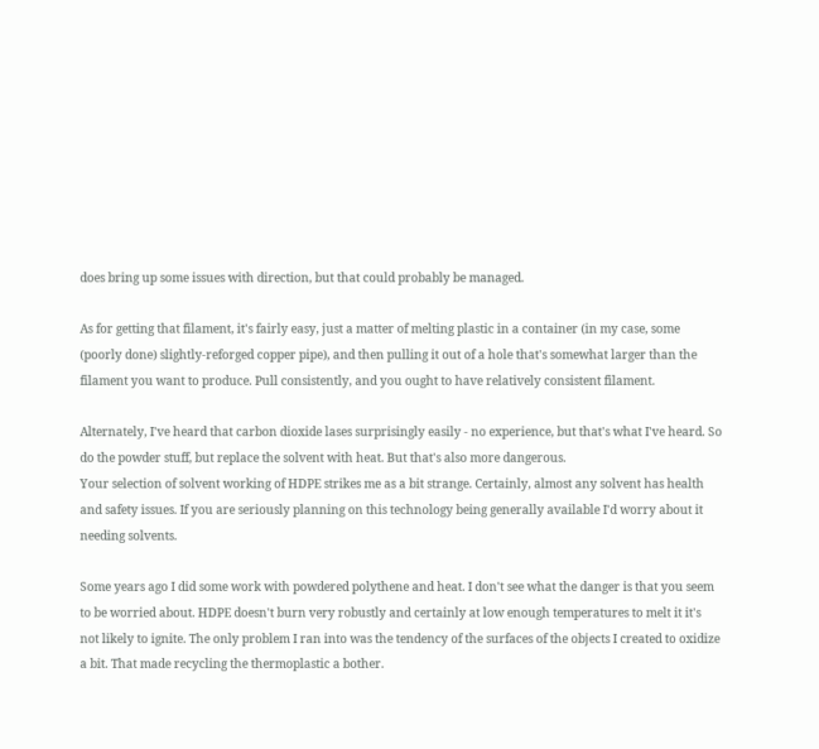does bring up some issues with direction, but that could probably be managed.

As for getting that filament, it's fairly easy, just a matter of melting plastic in a container (in my case, some (poorly done) slightly-reforged copper pipe), and then pulling it out of a hole that's somewhat larger than the filament you want to produce. Pull consistently, and you ought to have relatively consistent filament.

Alternately, I've heard that carbon dioxide lases surprisingly easily - no experience, but that's what I've heard. So do the powder stuff, but replace the solvent with heat. But that's also more dangerous.
Your selection of solvent working of HDPE strikes me as a bit strange. Certainly, almost any solvent has health and safety issues. If you are seriously planning on this technology being generally available I'd worry about it needing solvents.

Some years ago I did some work with powdered polythene and heat. I don't see what the danger is that you seem to be worried about. HDPE doesn't burn very robustly and certainly at low enough temperatures to melt it it's not likely to ignite. The only problem I ran into was the tendency of the surfaces of the objects I created to oxidize a bit. That made recycling the thermoplastic a bother.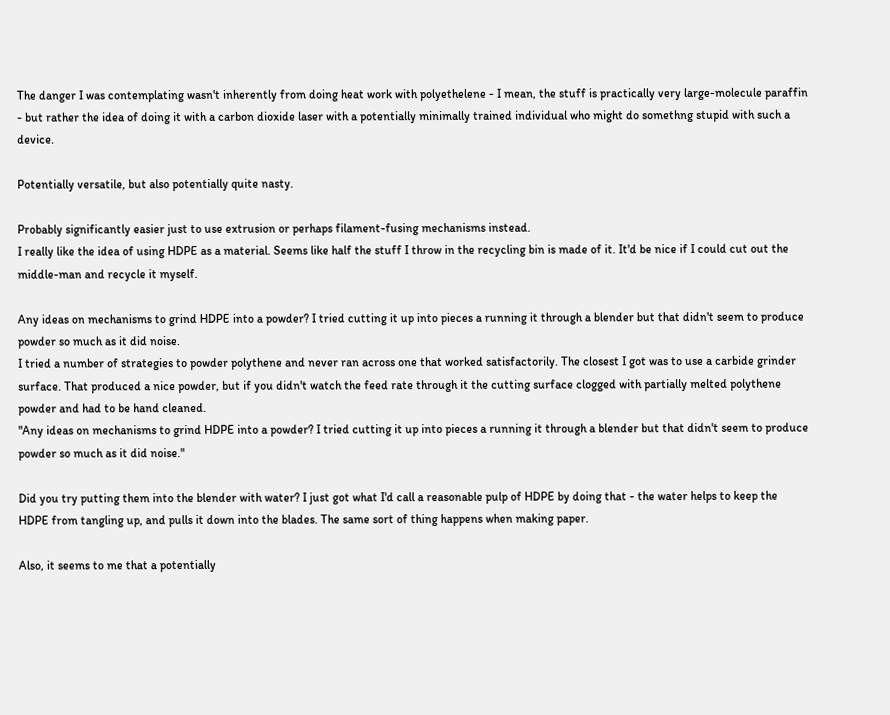The danger I was contemplating wasn't inherently from doing heat work with polyethelene - I mean, the stuff is practically very large-molecule paraffin - but rather the idea of doing it with a carbon dioxide laser with a potentially minimally trained individual who might do somethng stupid with such a device.

Potentially versatile, but also potentially quite nasty.

Probably significantly easier just to use extrusion or perhaps filament-fusing mechanisms instead.
I really like the idea of using HDPE as a material. Seems like half the stuff I throw in the recycling bin is made of it. It'd be nice if I could cut out the middle-man and recycle it myself.

Any ideas on mechanisms to grind HDPE into a powder? I tried cutting it up into pieces a running it through a blender but that didn't seem to produce powder so much as it did noise.
I tried a number of strategies to powder polythene and never ran across one that worked satisfactorily. The closest I got was to use a carbide grinder surface. That produced a nice powder, but if you didn't watch the feed rate through it the cutting surface clogged with partially melted polythene powder and had to be hand cleaned.
"Any ideas on mechanisms to grind HDPE into a powder? I tried cutting it up into pieces a running it through a blender but that didn't seem to produce powder so much as it did noise."

Did you try putting them into the blender with water? I just got what I'd call a reasonable pulp of HDPE by doing that - the water helps to keep the HDPE from tangling up, and pulls it down into the blades. The same sort of thing happens when making paper.

Also, it seems to me that a potentially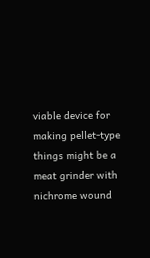viable device for making pellet-type things might be a meat grinder with nichrome wound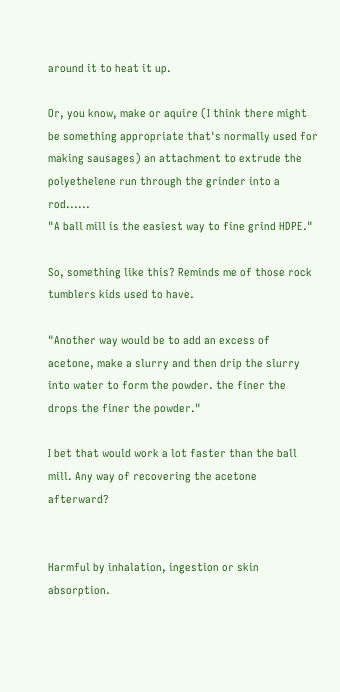around it to heat it up.

Or, you know, make or aquire (I think there might be something appropriate that's normally used for making sausages) an attachment to extrude the polyethelene run through the grinder into a rod......
"A ball mill is the easiest way to fine grind HDPE."

So, something like this? Reminds me of those rock tumblers kids used to have.

"Another way would be to add an excess of acetone, make a slurry and then drip the slurry into water to form the powder. the finer the drops the finer the powder."

I bet that would work a lot faster than the ball mill. Any way of recovering the acetone afterward?


Harmful by inhalation, ingestion or skin absorption.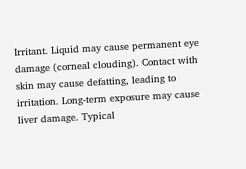Irritant. Liquid may cause permanent eye damage (corneal clouding). Contact with skin may cause defatting, leading to irritation. Long-term exposure may cause liver damage. Typical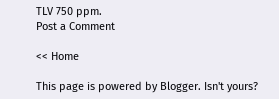TLV 750 ppm.
Post a Comment

<< Home

This page is powered by Blogger. Isn't yours?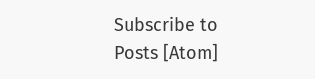Subscribe to
Posts [Atom]